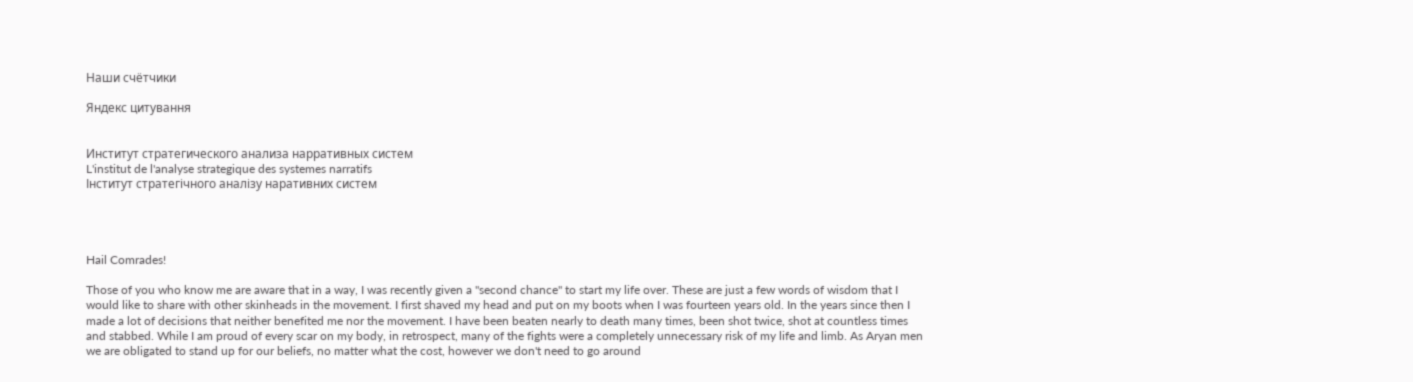Наши счётчики

Яндекс цитування


Институт стратегического анализа нарративных систем
L'institut de l'analyse strategique des systemes narratifs
Інститут стратегічного аналізу наративних систем




Hail Comrades!

Those of you who know me are aware that in a way, I was recently given a "second chance" to start my life over. These are just a few words of wisdom that I would like to share with other skinheads in the movement. I first shaved my head and put on my boots when I was fourteen years old. In the years since then I made a lot of decisions that neither benefited me nor the movement. I have been beaten nearly to death many times, been shot twice, shot at countless times and stabbed. While I am proud of every scar on my body, in retrospect, many of the fights were a completely unnecessary risk of my life and limb. As Aryan men we are obligated to stand up for our beliefs, no matter what the cost, however we don't need to go around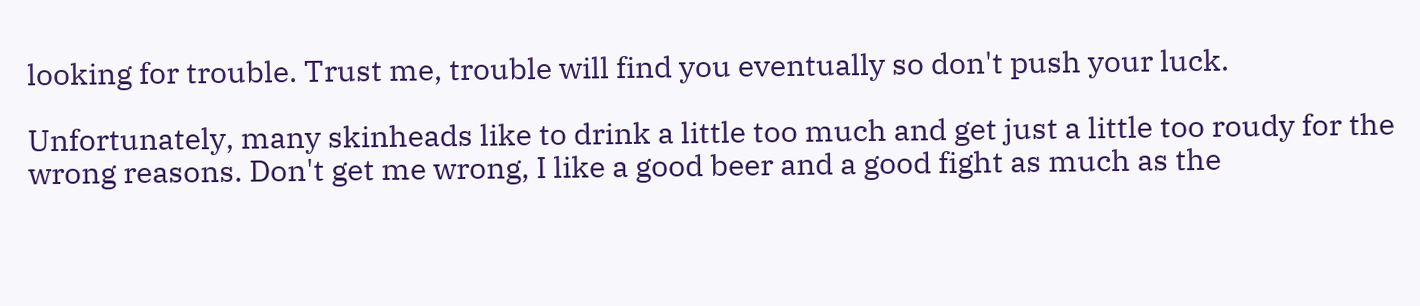looking for trouble. Trust me, trouble will find you eventually so don't push your luck.

Unfortunately, many skinheads like to drink a little too much and get just a little too roudy for the wrong reasons. Don't get me wrong, I like a good beer and a good fight as much as the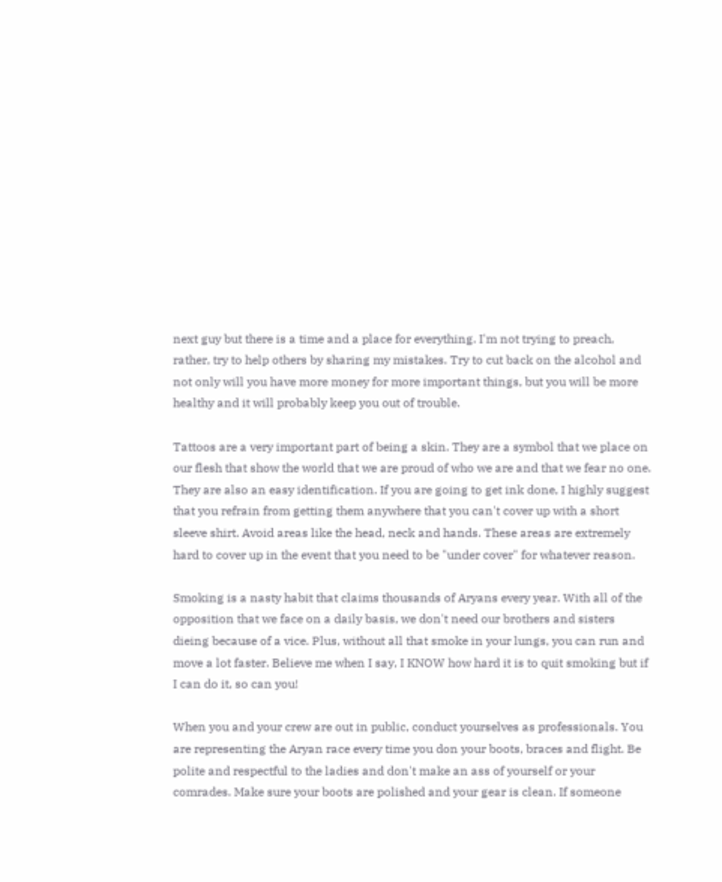next guy but there is a time and a place for everything. I'm not trying to preach, rather, try to help others by sharing my mistakes. Try to cut back on the alcohol and not only will you have more money for more important things, but you will be more healthy and it will probably keep you out of trouble.

Tattoos are a very important part of being a skin. They are a symbol that we place on our flesh that show the world that we are proud of who we are and that we fear no one. They are also an easy identification. If you are going to get ink done, I highly suggest that you refrain from getting them anywhere that you can't cover up with a short sleeve shirt. Avoid areas like the head, neck and hands. These areas are extremely hard to cover up in the event that you need to be "under cover" for whatever reason.

Smoking is a nasty habit that claims thousands of Aryans every year. With all of the opposition that we face on a daily basis, we don't need our brothers and sisters dieing because of a vice. Plus, without all that smoke in your lungs, you can run and move a lot faster. Believe me when I say, I KNOW how hard it is to quit smoking but if I can do it, so can you!

When you and your crew are out in public, conduct yourselves as professionals. You are representing the Aryan race every time you don your boots, braces and flight. Be polite and respectful to the ladies and don't make an ass of yourself or your comrades. Make sure your boots are polished and your gear is clean. If someone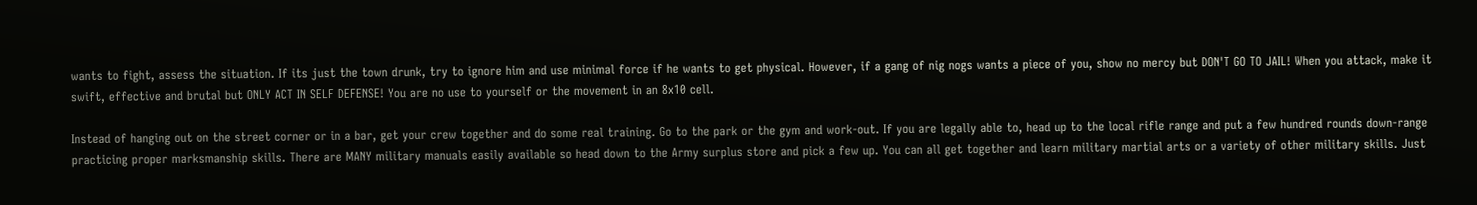wants to fight, assess the situation. If its just the town drunk, try to ignore him and use minimal force if he wants to get physical. However, if a gang of nig nogs wants a piece of you, show no mercy but DON'T GO TO JAIL! When you attack, make it swift, effective and brutal but ONLY ACT IN SELF DEFENSE! You are no use to yourself or the movement in an 8x10 cell.

Instead of hanging out on the street corner or in a bar, get your crew together and do some real training. Go to the park or the gym and work-out. If you are legally able to, head up to the local rifle range and put a few hundred rounds down-range practicing proper marksmanship skills. There are MANY military manuals easily available so head down to the Army surplus store and pick a few up. You can all get together and learn military martial arts or a variety of other military skills. Just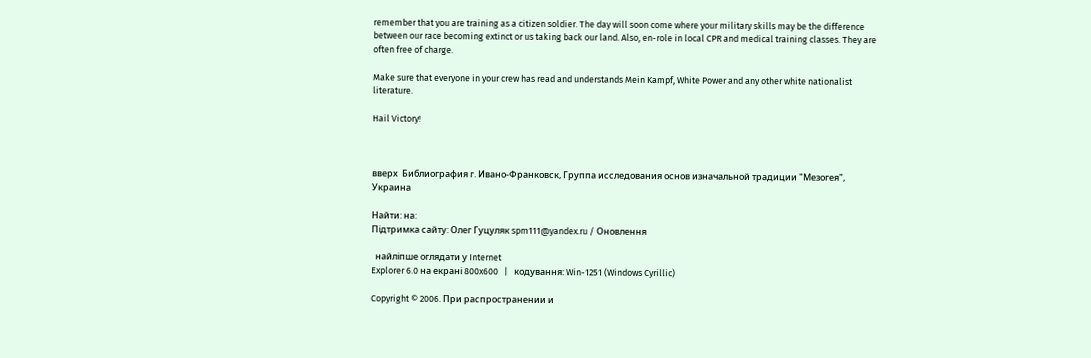remember that you are training as a citizen soldier. The day will soon come where your military skills may be the difference between our race becoming extinct or us taking back our land. Also, en-role in local CPR and medical training classes. They are often free of charge.

Make sure that everyone in your crew has read and understands Mein Kampf, White Power and any other white nationalist literature.

Hail Victory!



вверх  Библиография г. Ивано-Франковск, Группа исследования основ изначальной традиции "Мезогея", Украина

Найти: на:
Підтримка сайту: Олег Гуцуляк spm111@yandex.ru / Оновлення

  найліпше оглядати у Internet
Explorer 6.0 на екрані 800x600   |   кодування: Win-1251 (Windows Cyrillic)

Copyright © 2006. При распространении и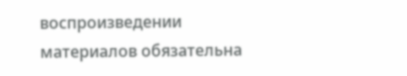воспроизведении материалов обязательна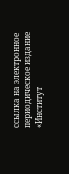ссылка на электронное периодическое издание «Институт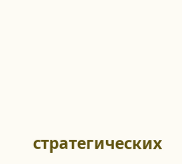стратегических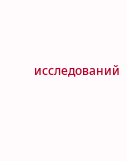исследований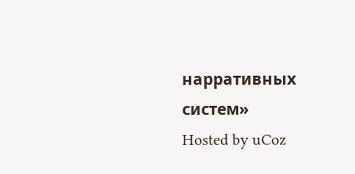нарративных систем»
Hosted by uCoz